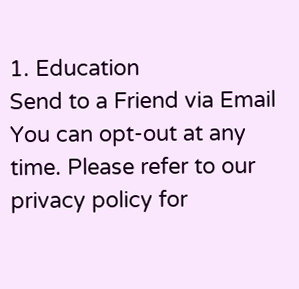1. Education
Send to a Friend via Email
You can opt-out at any time. Please refer to our privacy policy for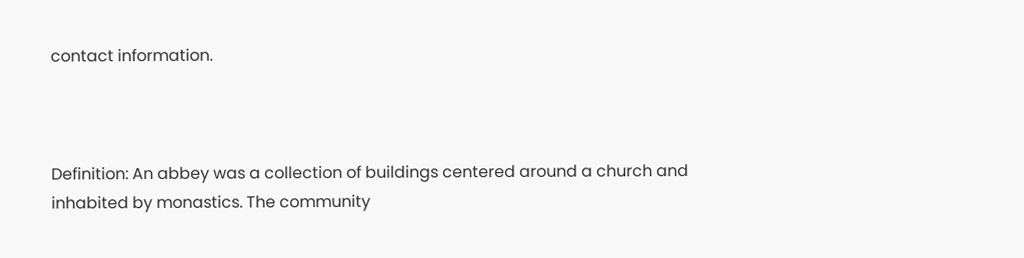contact information.



Definition: An abbey was a collection of buildings centered around a church and inhabited by monastics. The community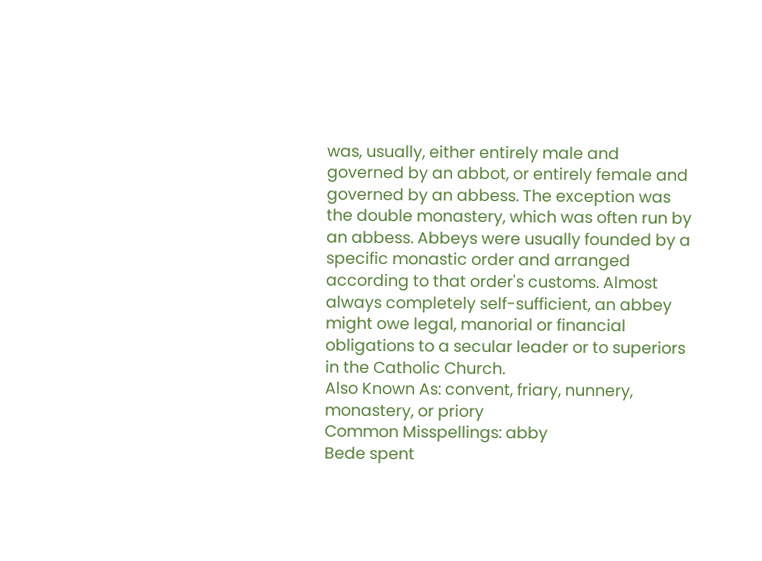was, usually, either entirely male and governed by an abbot, or entirely female and governed by an abbess. The exception was the double monastery, which was often run by an abbess. Abbeys were usually founded by a specific monastic order and arranged according to that order's customs. Almost always completely self-sufficient, an abbey might owe legal, manorial or financial obligations to a secular leader or to superiors in the Catholic Church.
Also Known As: convent, friary, nunnery, monastery, or priory
Common Misspellings: abby
Bede spent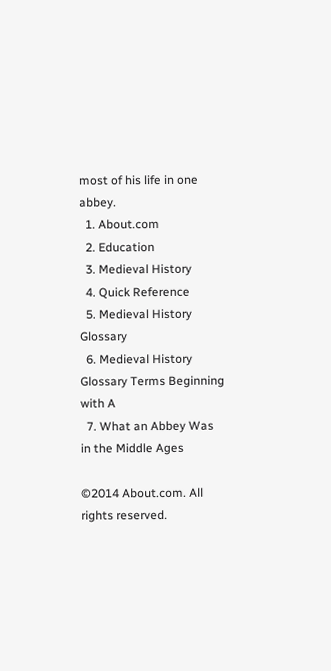most of his life in one abbey.
  1. About.com
  2. Education
  3. Medieval History
  4. Quick Reference
  5. Medieval History Glossary
  6. Medieval History Glossary Terms Beginning with A
  7. What an Abbey Was in the Middle Ages

©2014 About.com. All rights reserved.